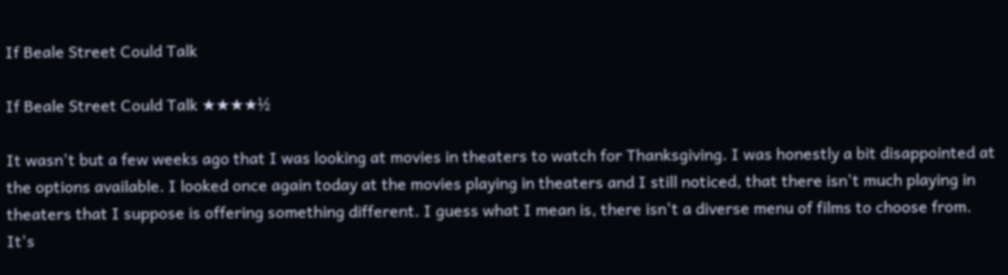If Beale Street Could Talk

If Beale Street Could Talk ★★★★½

It wasn't but a few weeks ago that I was looking at movies in theaters to watch for Thanksgiving. I was honestly a bit disappointed at the options available. I looked once again today at the movies playing in theaters and I still noticed, that there isn't much playing in theaters that I suppose is offering something different. I guess what I mean is, there isn't a diverse menu of films to choose from. It's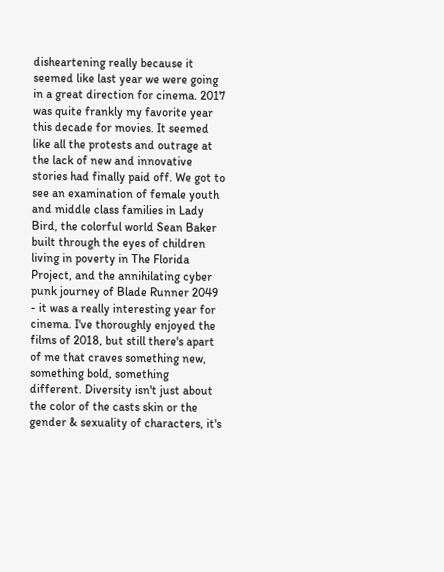disheartening really because it seemed like last year we were going in a great direction for cinema. 2017 was quite frankly my favorite year this decade for movies. It seemed like all the protests and outrage at the lack of new and innovative stories had finally paid off. We got to see an examination of female youth and middle class families in Lady Bird, the colorful world Sean Baker built through the eyes of children living in poverty in The Florida Project, and the annihilating cyber punk journey of Blade Runner 2049 - it was a really interesting year for cinema. I've thoroughly enjoyed the films of 2018, but still there's apart of me that craves something new, something bold, something different. Diversity isn't just about the color of the casts skin or the gender & sexuality of characters, it's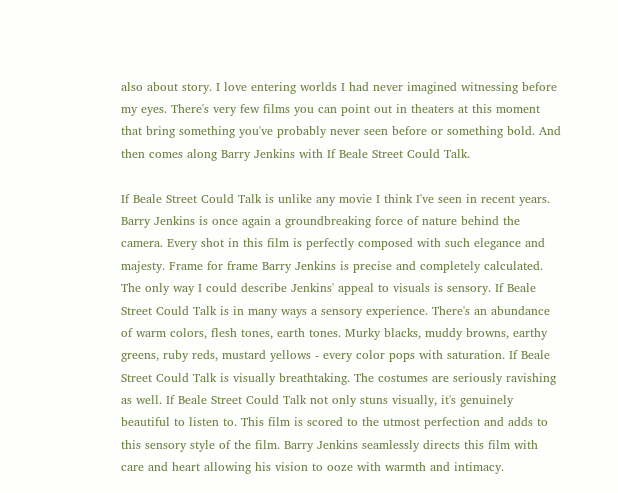also about story. I love entering worlds I had never imagined witnessing before my eyes. There's very few films you can point out in theaters at this moment that bring something you've probably never seen before or something bold. And then comes along Barry Jenkins with If Beale Street Could Talk.

If Beale Street Could Talk is unlike any movie I think I've seen in recent years. Barry Jenkins is once again a groundbreaking force of nature behind the camera. Every shot in this film is perfectly composed with such elegance and majesty. Frame for frame Barry Jenkins is precise and completely calculated. The only way I could describe Jenkins' appeal to visuals is sensory. If Beale Street Could Talk is in many ways a sensory experience. There's an abundance of warm colors, flesh tones, earth tones. Murky blacks, muddy browns, earthy greens, ruby reds, mustard yellows - every color pops with saturation. If Beale Street Could Talk is visually breathtaking. The costumes are seriously ravishing as well. If Beale Street Could Talk not only stuns visually, it's genuinely beautiful to listen to. This film is scored to the utmost perfection and adds to this sensory style of the film. Barry Jenkins seamlessly directs this film with care and heart allowing his vision to ooze with warmth and intimacy.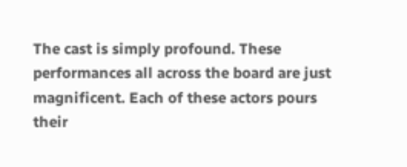The cast is simply profound. These performances all across the board are just magnificent. Each of these actors pours their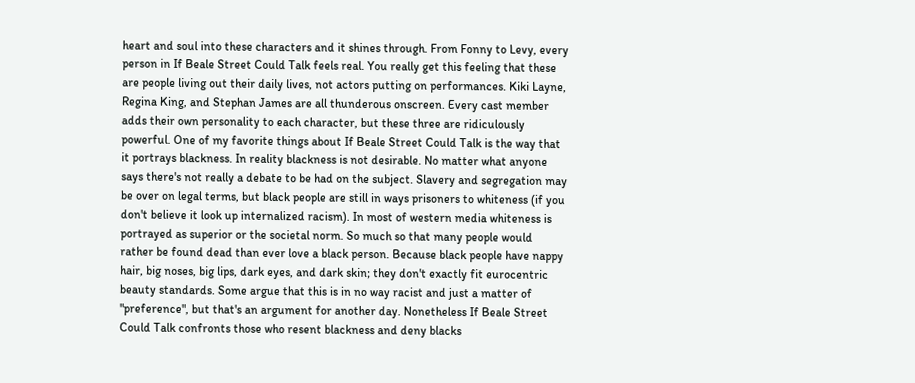heart and soul into these characters and it shines through. From Fonny to Levy, every person in If Beale Street Could Talk feels real. You really get this feeling that these are people living out their daily lives, not actors putting on performances. Kiki Layne, Regina King, and Stephan James are all thunderous onscreen. Every cast member adds their own personality to each character, but these three are ridiculously powerful. One of my favorite things about If Beale Street Could Talk is the way that it portrays blackness. In reality blackness is not desirable. No matter what anyone says there's not really a debate to be had on the subject. Slavery and segregation may be over on legal terms, but black people are still in ways prisoners to whiteness (if you don't believe it look up internalized racism). In most of western media whiteness is portrayed as superior or the societal norm. So much so that many people would rather be found dead than ever love a black person. Because black people have nappy hair, big noses, big lips, dark eyes, and dark skin; they don't exactly fit eurocentric beauty standards. Some argue that this is in no way racist and just a matter of "preference", but that's an argument for another day. Nonetheless If Beale Street Could Talk confronts those who resent blackness and deny blacks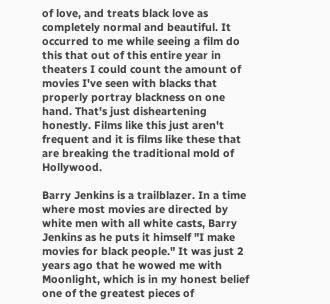of love, and treats black love as completely normal and beautiful. It occurred to me while seeing a film do this that out of this entire year in theaters I could count the amount of movies I've seen with blacks that properly portray blackness on one hand. That's just disheartening honestly. Films like this just aren't frequent and it is films like these that are breaking the traditional mold of Hollywood.

Barry Jenkins is a trailblazer. In a time where most movies are directed by white men with all white casts, Barry Jenkins as he puts it himself "I make movies for black people." It was just 2 years ago that he wowed me with Moonlight, which is in my honest belief one of the greatest pieces of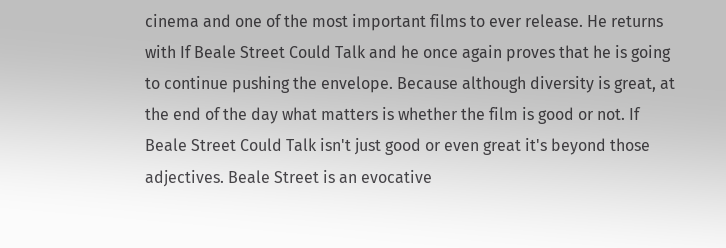cinema and one of the most important films to ever release. He returns with If Beale Street Could Talk and he once again proves that he is going to continue pushing the envelope. Because although diversity is great, at the end of the day what matters is whether the film is good or not. If Beale Street Could Talk isn't just good or even great it's beyond those adjectives. Beale Street is an evocative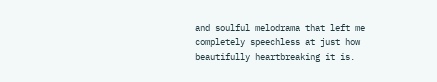and soulful melodrama that left me completely speechless at just how beautifully heartbreaking it is.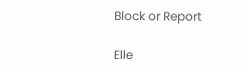Block or Report

Elle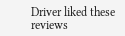Driver liked these reviews